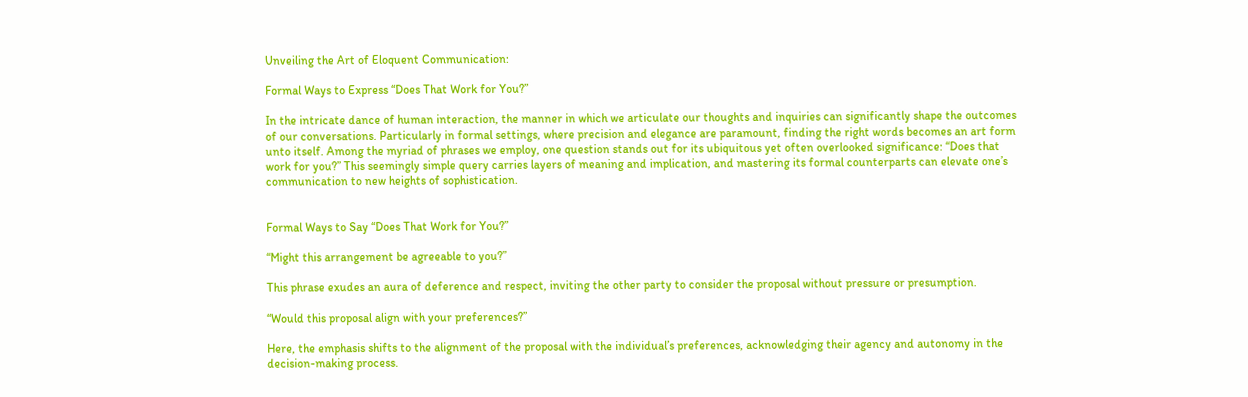Unveiling the Art of Eloquent Communication:

Formal Ways to Express “Does That Work for You?”

In the intricate dance of human interaction, the manner in which we articulate our thoughts and inquiries can significantly shape the outcomes of our conversations. Particularly in formal settings, where precision and elegance are paramount, finding the right words becomes an art form unto itself. Among the myriad of phrases we employ, one question stands out for its ubiquitous yet often overlooked significance: “Does that work for you?” This seemingly simple query carries layers of meaning and implication, and mastering its formal counterparts can elevate one’s communication to new heights of sophistication.


Formal Ways to Say “Does That Work for You?”

“Might this arrangement be agreeable to you?”

This phrase exudes an aura of deference and respect, inviting the other party to consider the proposal without pressure or presumption.

“Would this proposal align with your preferences?”

Here, the emphasis shifts to the alignment of the proposal with the individual’s preferences, acknowledging their agency and autonomy in the decision-making process.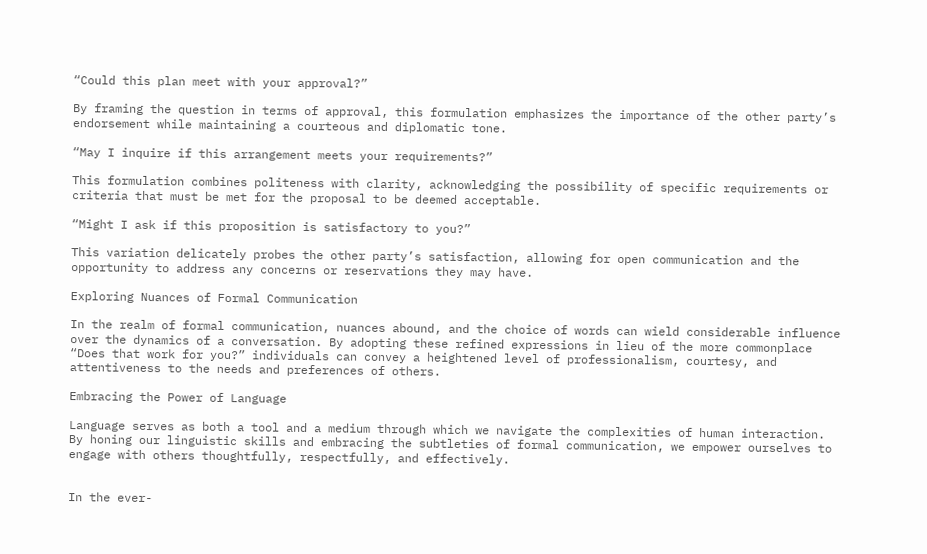“Could this plan meet with your approval?”

By framing the question in terms of approval, this formulation emphasizes the importance of the other party’s endorsement while maintaining a courteous and diplomatic tone.

“May I inquire if this arrangement meets your requirements?”

This formulation combines politeness with clarity, acknowledging the possibility of specific requirements or criteria that must be met for the proposal to be deemed acceptable.

“Might I ask if this proposition is satisfactory to you?”

This variation delicately probes the other party’s satisfaction, allowing for open communication and the opportunity to address any concerns or reservations they may have.

Exploring Nuances of Formal Communication

In the realm of formal communication, nuances abound, and the choice of words can wield considerable influence over the dynamics of a conversation. By adopting these refined expressions in lieu of the more commonplace “Does that work for you?” individuals can convey a heightened level of professionalism, courtesy, and attentiveness to the needs and preferences of others.

Embracing the Power of Language

Language serves as both a tool and a medium through which we navigate the complexities of human interaction. By honing our linguistic skills and embracing the subtleties of formal communication, we empower ourselves to engage with others thoughtfully, respectfully, and effectively.


In the ever-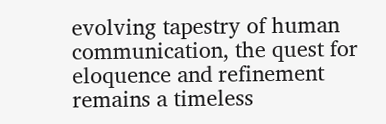evolving tapestry of human communication, the quest for eloquence and refinement remains a timeless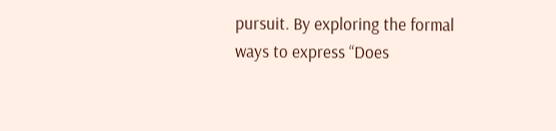pursuit. By exploring the formal ways to express “Does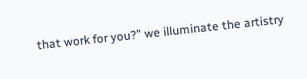that work for you?” we illuminate the artistry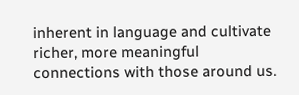inherent in language and cultivate richer, more meaningful connections with those around us.